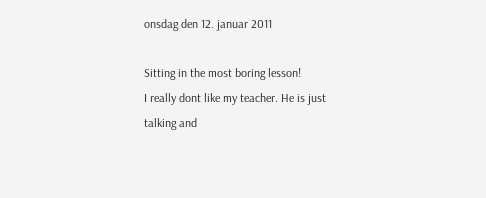onsdag den 12. januar 2011

Sitting in the most boring lesson!
I really dont like my teacher. He is just talking and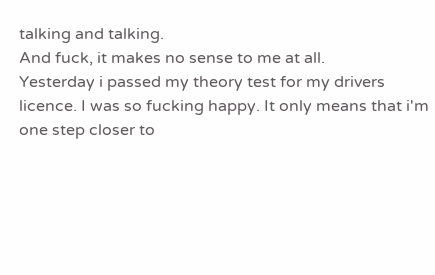talking and talking.
And fuck, it makes no sense to me at all.
Yesterday i passed my theory test for my drivers licence. I was so fucking happy. It only means that i'm one step closer to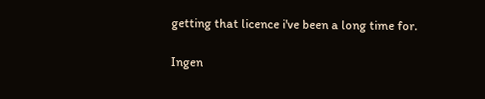getting that licence i've been a long time for.

Ingen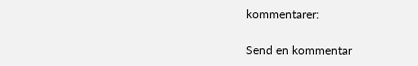kommentarer:

Send en kommentar